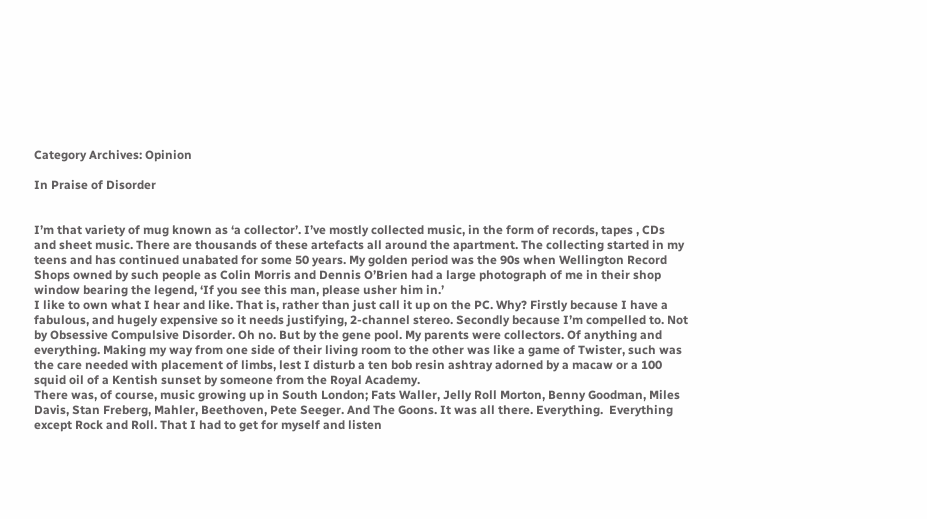Category Archives: Opinion

In Praise of Disorder


I’m that variety of mug known as ‘a collector’. I’ve mostly collected music, in the form of records, tapes , CDs and sheet music. There are thousands of these artefacts all around the apartment. The collecting started in my teens and has continued unabated for some 50 years. My golden period was the 90s when Wellington Record Shops owned by such people as Colin Morris and Dennis O’Brien had a large photograph of me in their shop window bearing the legend, ‘If you see this man, please usher him in.’
I like to own what I hear and like. That is, rather than just call it up on the PC. Why? Firstly because I have a fabulous, and hugely expensive so it needs justifying, 2-channel stereo. Secondly because I’m compelled to. Not by Obsessive Compulsive Disorder. Oh no. But by the gene pool. My parents were collectors. Of anything and everything. Making my way from one side of their living room to the other was like a game of Twister, such was the care needed with placement of limbs, lest I disturb a ten bob resin ashtray adorned by a macaw or a 100 squid oil of a Kentish sunset by someone from the Royal Academy.
There was, of course, music growing up in South London; Fats Waller, Jelly Roll Morton, Benny Goodman, Miles Davis, Stan Freberg, Mahler, Beethoven, Pete Seeger. And The Goons. It was all there. Everything.  Everything except Rock and Roll. That I had to get for myself and listen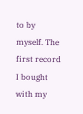to by myself. The first record I bought with my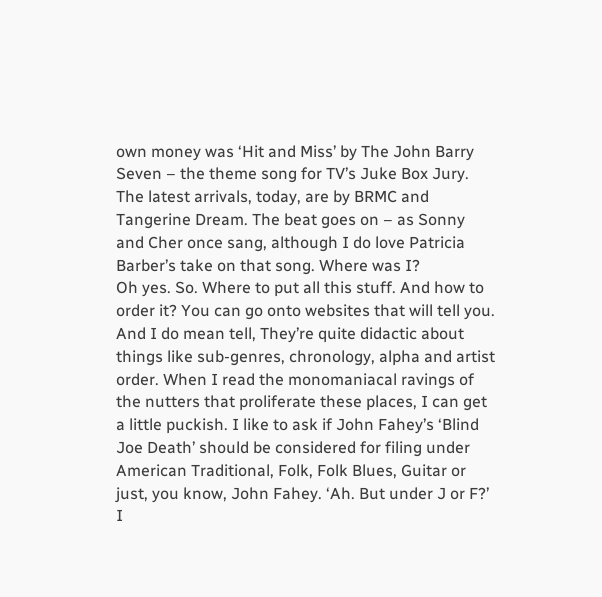own money was ‘Hit and Miss’ by The John Barry Seven – the theme song for TV’s Juke Box Jury. The latest arrivals, today, are by BRMC and Tangerine Dream. The beat goes on – as Sonny and Cher once sang, although I do love Patricia Barber’s take on that song. Where was I?
Oh yes. So. Where to put all this stuff. And how to order it? You can go onto websites that will tell you. And I do mean tell, They’re quite didactic about things like sub-genres, chronology, alpha and artist order. When I read the monomaniacal ravings of the nutters that proliferate these places, I can get a little puckish. I like to ask if John Fahey’s ‘Blind Joe Death’ should be considered for filing under American Traditional, Folk, Folk Blues, Guitar or just, you know, John Fahey. ‘Ah. But under J or F?’ I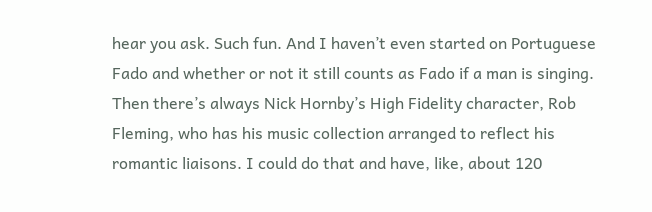hear you ask. Such fun. And I haven’t even started on Portuguese Fado and whether or not it still counts as Fado if a man is singing.
Then there’s always Nick Hornby’s High Fidelity character, Rob Fleming, who has his music collection arranged to reflect his romantic liaisons. I could do that and have, like, about 120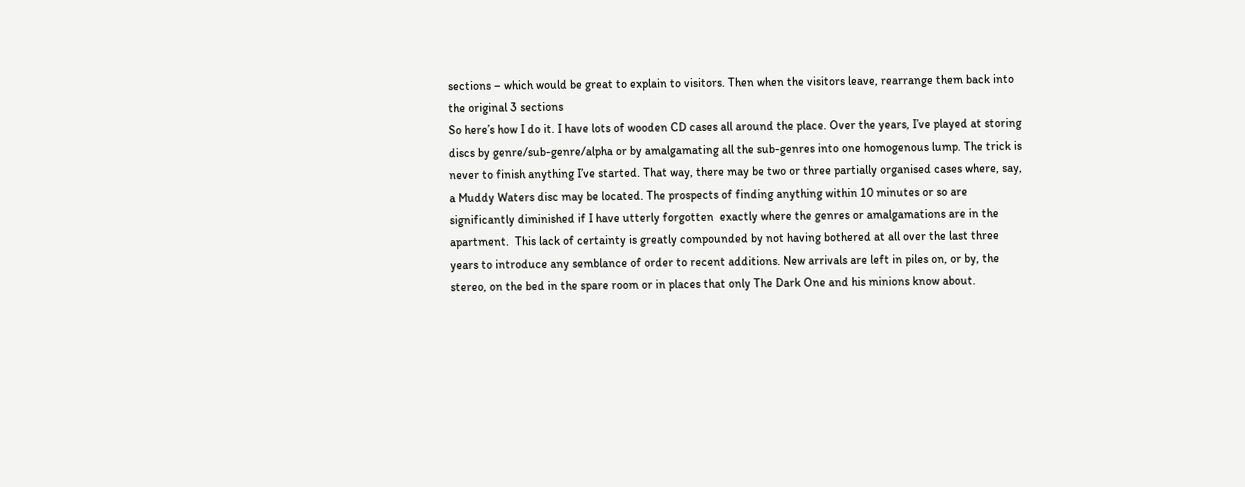sections – which would be great to explain to visitors. Then when the visitors leave, rearrange them back into the original 3 sections
So here’s how I do it. I have lots of wooden CD cases all around the place. Over the years, I’ve played at storing discs by genre/sub-genre/alpha or by amalgamating all the sub-genres into one homogenous lump. The trick is never to finish anything I’ve started. That way, there may be two or three partially organised cases where, say, a Muddy Waters disc may be located. The prospects of finding anything within 10 minutes or so are significantly diminished if I have utterly forgotten  exactly where the genres or amalgamations are in the apartment.  This lack of certainty is greatly compounded by not having bothered at all over the last three years to introduce any semblance of order to recent additions. New arrivals are left in piles on, or by, the stereo, on the bed in the spare room or in places that only The Dark One and his minions know about.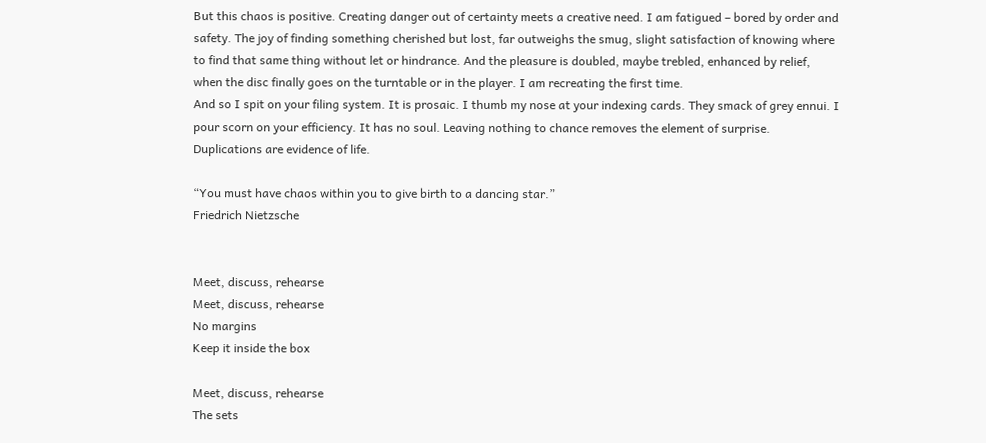But this chaos is positive. Creating danger out of certainty meets a creative need. I am fatigued – bored by order and safety. The joy of finding something cherished but lost, far outweighs the smug, slight satisfaction of knowing where to find that same thing without let or hindrance. And the pleasure is doubled, maybe trebled, enhanced by relief, when the disc finally goes on the turntable or in the player. I am recreating the first time.
And so I spit on your filing system. It is prosaic. I thumb my nose at your indexing cards. They smack of grey ennui. I pour scorn on your efficiency. It has no soul. Leaving nothing to chance removes the element of surprise. Duplications are evidence of life.

“You must have chaos within you to give birth to a dancing star.”
Friedrich Nietzsche


Meet, discuss, rehearse
Meet, discuss, rehearse
No margins
Keep it inside the box

Meet, discuss, rehearse
The sets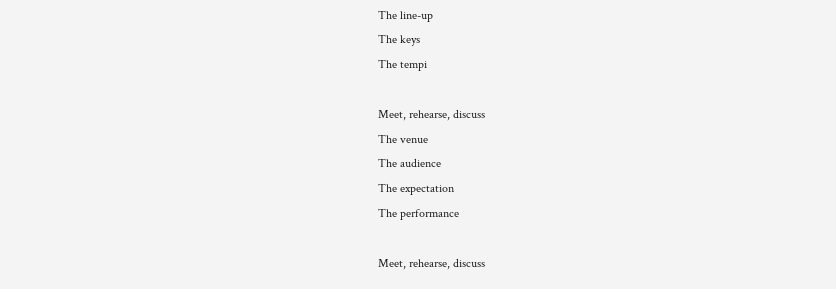The line-up
The keys
The tempi

Meet, rehearse, discuss
The venue
The audience
The expectation
The performance

Meet, rehearse, discuss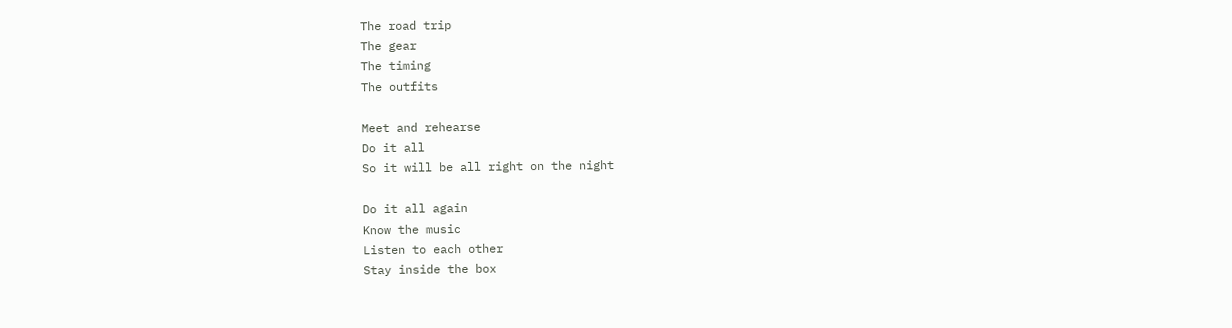The road trip
The gear
The timing
The outfits

Meet and rehearse
Do it all
So it will be all right on the night

Do it all again
Know the music
Listen to each other
Stay inside the box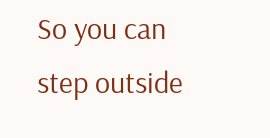So you can step outside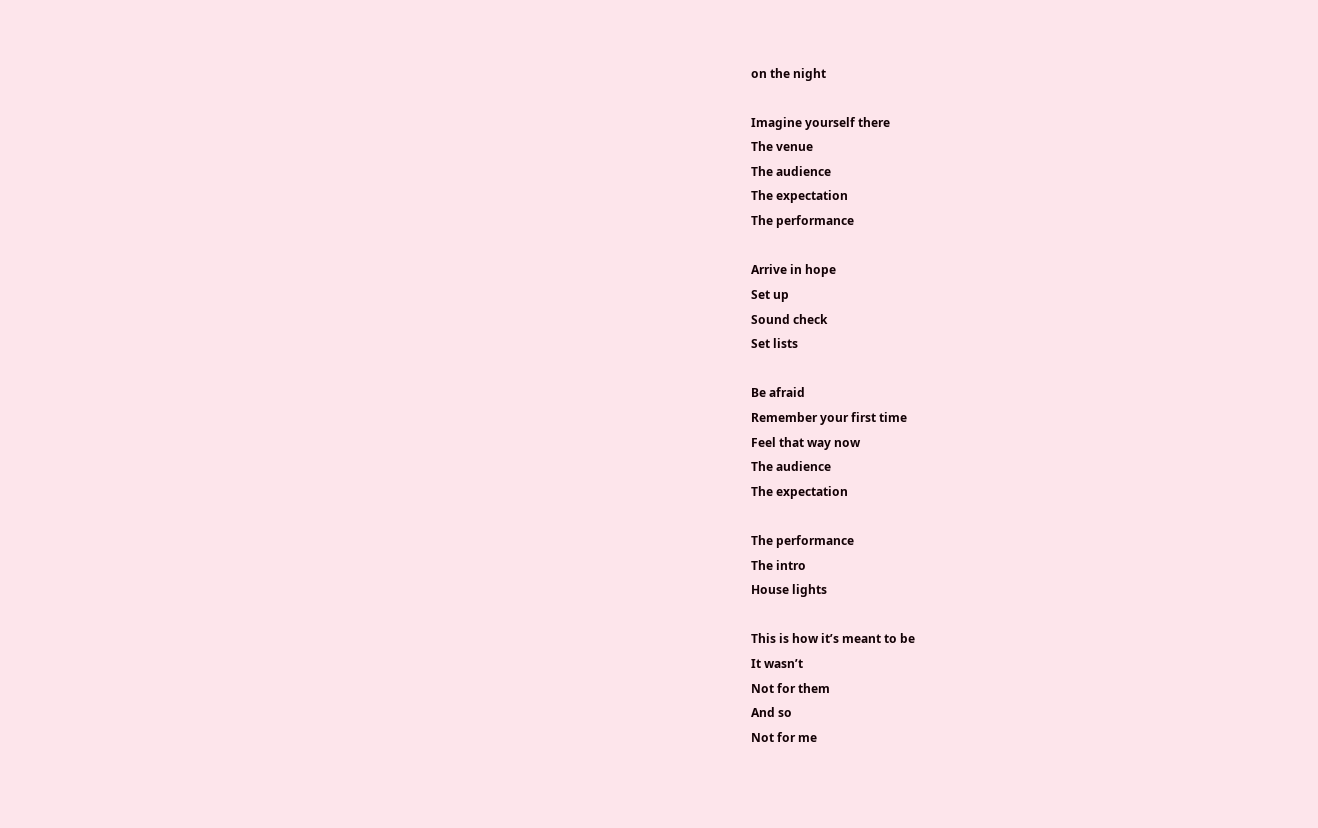on the night

Imagine yourself there
The venue
The audience
The expectation
The performance

Arrive in hope
Set up
Sound check
Set lists

Be afraid
Remember your first time
Feel that way now
The audience
The expectation

The performance
The intro
House lights

This is how it’s meant to be
It wasn’t
Not for them
And so
Not for me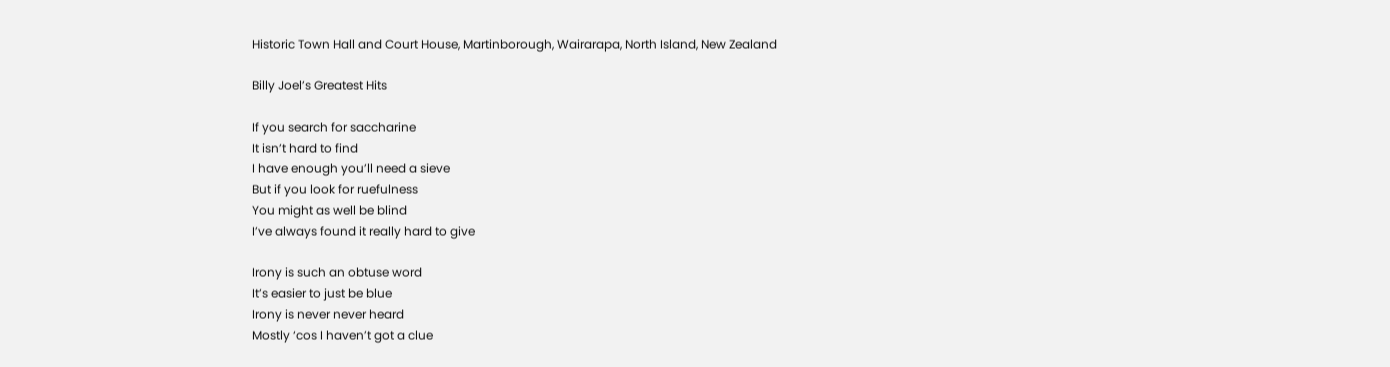Historic Town Hall and Court House, Martinborough, Wairarapa, North Island, New Zealand

Billy Joel’s Greatest Hits

If you search for saccharine
It isn’t hard to find
I have enough you’ll need a sieve
But if you look for ruefulness
You might as well be blind
I’ve always found it really hard to give

Irony is such an obtuse word
It’s easier to just be blue
Irony is never never heard
Mostly ‘cos I haven’t got a clue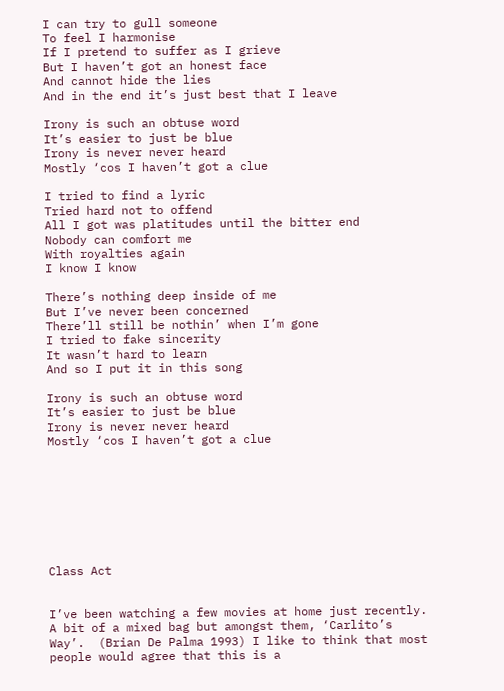I can try to gull someone
To feel I harmonise
If I pretend to suffer as I grieve
But I haven’t got an honest face
And cannot hide the lies
And in the end it’s just best that I leave

Irony is such an obtuse word
It’s easier to just be blue
Irony is never never heard
Mostly ‘cos I haven’t got a clue

I tried to find a lyric
Tried hard not to offend
All I got was platitudes until the bitter end
Nobody can comfort me
With royalties again
I know I know

There’s nothing deep inside of me
But I’ve never been concerned
There’ll still be nothin’ when I’m gone
I tried to fake sincerity
It wasn’t hard to learn
And so I put it in this song

Irony is such an obtuse word
It’s easier to just be blue
Irony is never never heard
Mostly ‘cos I haven’t got a clue








Class Act


I’ve been watching a few movies at home just recently. A bit of a mixed bag but amongst them, ‘Carlito’s Way’.  (Brian De Palma 1993) I like to think that most people would agree that this is a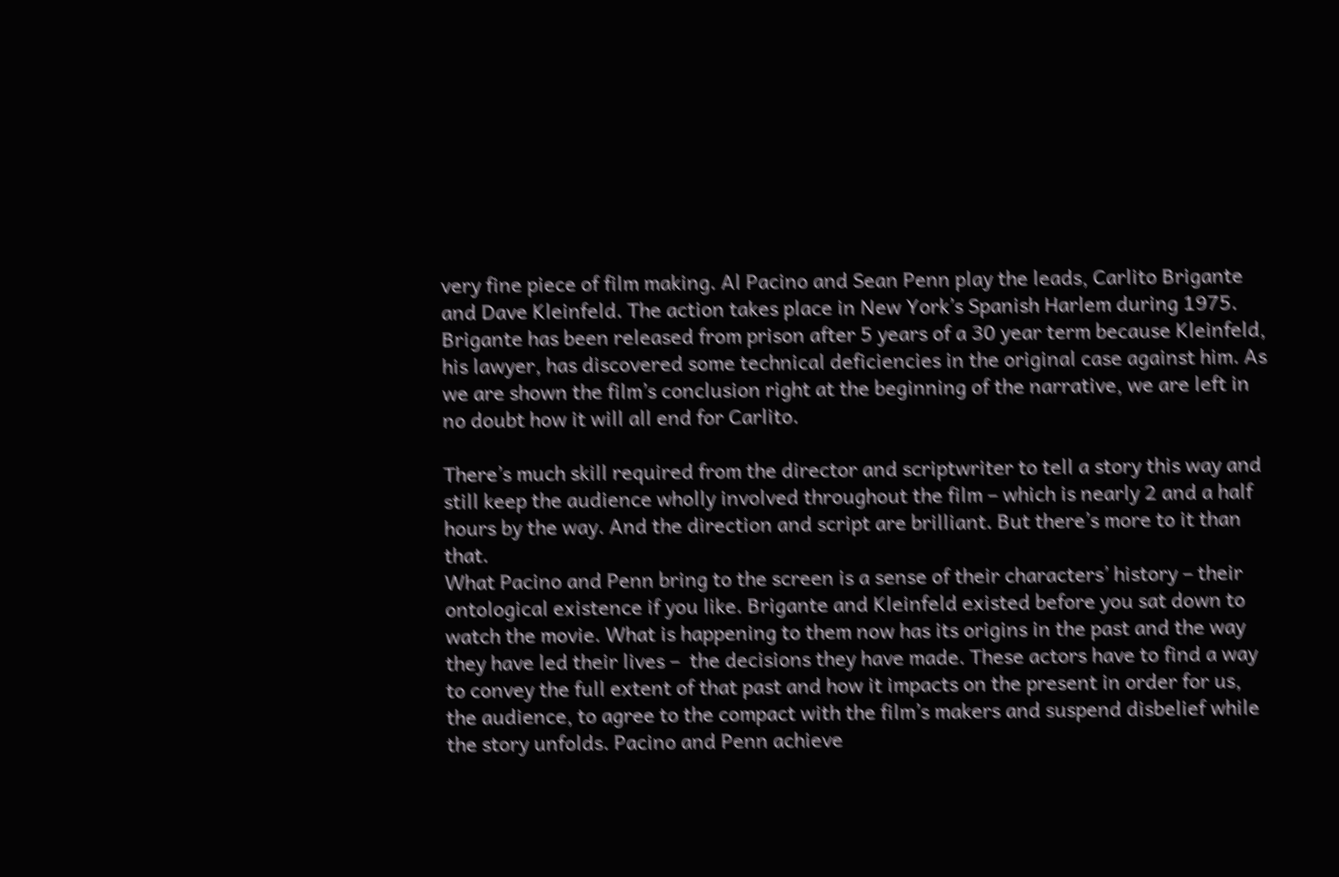very fine piece of film making. Al Pacino and Sean Penn play the leads, Carlito Brigante and Dave Kleinfeld. The action takes place in New York’s Spanish Harlem during 1975. Brigante has been released from prison after 5 years of a 30 year term because Kleinfeld, his lawyer, has discovered some technical deficiencies in the original case against him. As we are shown the film’s conclusion right at the beginning of the narrative, we are left in no doubt how it will all end for Carlito.

There’s much skill required from the director and scriptwriter to tell a story this way and still keep the audience wholly involved throughout the film – which is nearly 2 and a half hours by the way. And the direction and script are brilliant. But there’s more to it than that.
What Pacino and Penn bring to the screen is a sense of their characters’ history – their ontological existence if you like. Brigante and Kleinfeld existed before you sat down to watch the movie. What is happening to them now has its origins in the past and the way they have led their lives –  the decisions they have made. These actors have to find a way to convey the full extent of that past and how it impacts on the present in order for us, the audience, to agree to the compact with the film’s makers and suspend disbelief while the story unfolds. Pacino and Penn achieve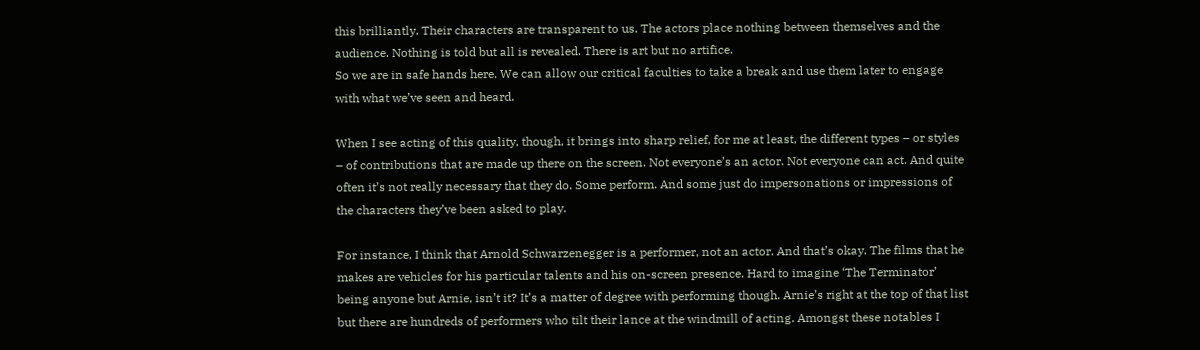this brilliantly. Their characters are transparent to us. The actors place nothing between themselves and the audience. Nothing is told but all is revealed. There is art but no artifice.
So we are in safe hands here. We can allow our critical faculties to take a break and use them later to engage with what we’ve seen and heard.

When I see acting of this quality, though, it brings into sharp relief, for me at least, the different types – or styles – of contributions that are made up there on the screen. Not everyone’s an actor. Not everyone can act. And quite often it’s not really necessary that they do. Some perform. And some just do impersonations or impressions of the characters they’ve been asked to play.

For instance, I think that Arnold Schwarzenegger is a performer, not an actor. And that’s okay. The films that he makes are vehicles for his particular talents and his on-screen presence. Hard to imagine ‘The Terminator’ being anyone but Arnie, isn’t it? It’s a matter of degree with performing though. Arnie’s right at the top of that list but there are hundreds of performers who tilt their lance at the windmill of acting. Amongst these notables I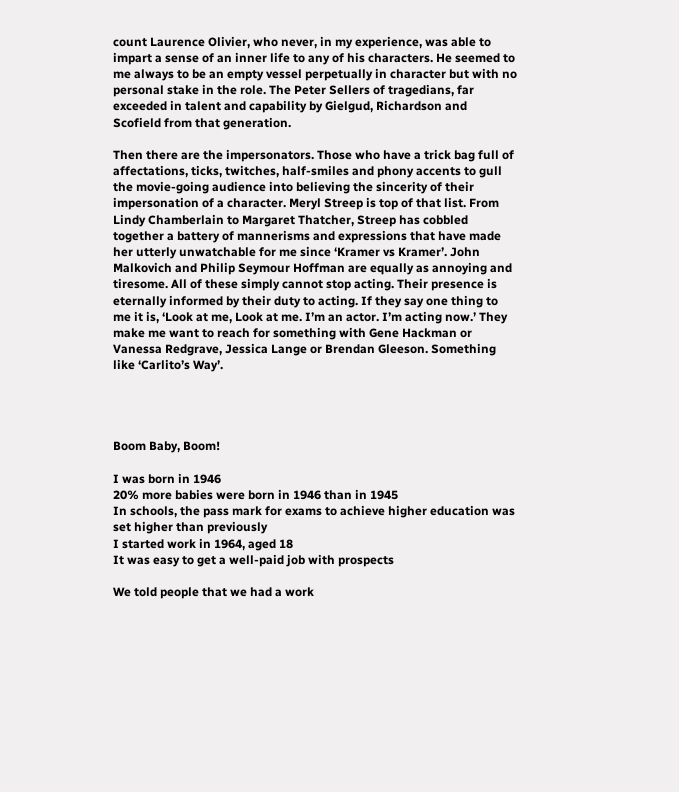count Laurence Olivier, who never, in my experience, was able to impart a sense of an inner life to any of his characters. He seemed to me always to be an empty vessel perpetually in character but with no personal stake in the role. The Peter Sellers of tragedians, far exceeded in talent and capability by Gielgud, Richardson and Scofield from that generation.

Then there are the impersonators. Those who have a trick bag full of affectations, ticks, twitches, half-smiles and phony accents to gull the movie-going audience into believing the sincerity of their impersonation of a character. Meryl Streep is top of that list. From Lindy Chamberlain to Margaret Thatcher, Streep has cobbled together a battery of mannerisms and expressions that have made her utterly unwatchable for me since ‘Kramer vs Kramer’. John Malkovich and Philip Seymour Hoffman are equally as annoying and tiresome. All of these simply cannot stop acting. Their presence is eternally informed by their duty to acting. If they say one thing to me it is, ‘Look at me, Look at me. I’m an actor. I’m acting now.’ They make me want to reach for something with Gene Hackman or Vanessa Redgrave, Jessica Lange or Brendan Gleeson. Something like ‘Carlito’s Way’.




Boom Baby, Boom!

I was born in 1946
20% more babies were born in 1946 than in 1945
In schools, the pass mark for exams to achieve higher education was set higher than previously
I started work in 1964, aged 18
It was easy to get a well-paid job with prospects

We told people that we had a work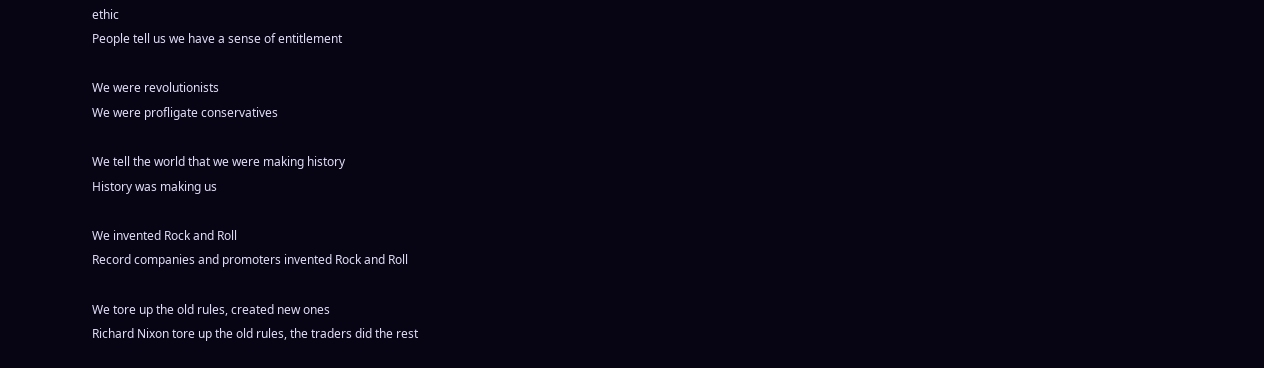ethic
People tell us we have a sense of entitlement

We were revolutionists
We were profligate conservatives

We tell the world that we were making history
History was making us

We invented Rock and Roll
Record companies and promoters invented Rock and Roll

We tore up the old rules, created new ones
Richard Nixon tore up the old rules, the traders did the rest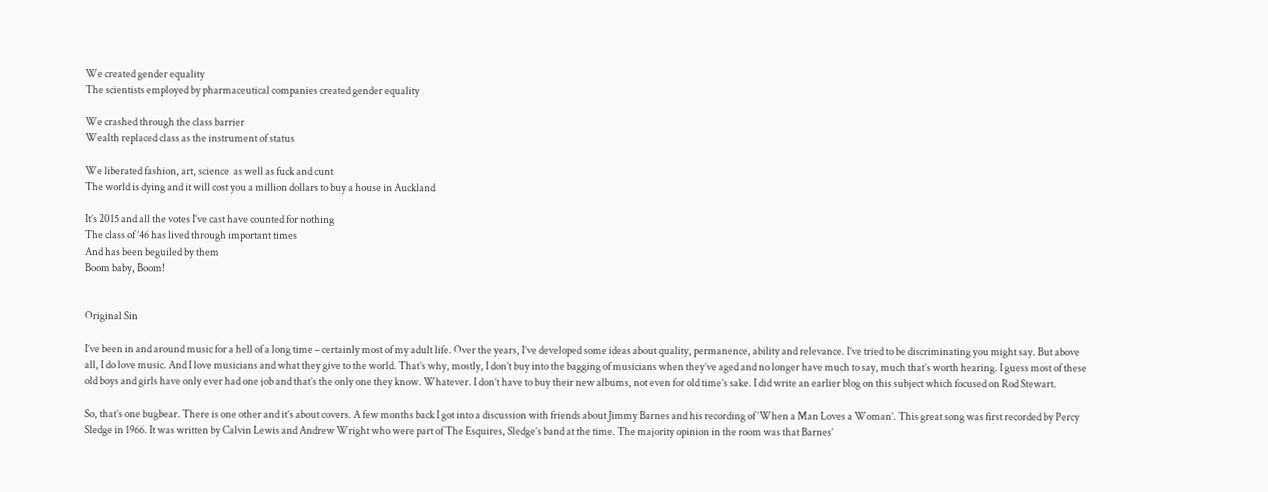We created gender equality
The scientists employed by pharmaceutical companies created gender equality

We crashed through the class barrier
Wealth replaced class as the instrument of status

We liberated fashion, art, science  as well as fuck and cunt
The world is dying and it will cost you a million dollars to buy a house in Auckland

It’s 2015 and all the votes I’ve cast have counted for nothing
The class of ’46 has lived through important times
And has been beguiled by them
Boom baby, Boom!


Original Sin

I’ve been in and around music for a hell of a long time – certainly most of my adult life. Over the years, I’ve developed some ideas about quality, permanence, ability and relevance. I’ve tried to be discriminating you might say. But above all, I do love music. And I love musicians and what they give to the world. That’s why, mostly, I don’t buy into the bagging of musicians when they’ve aged and no longer have much to say, much that’s worth hearing. I guess most of these old boys and girls have only ever had one job and that’s the only one they know. Whatever. I don’t have to buy their new albums, not even for old time’s sake. I did write an earlier blog on this subject which focused on Rod Stewart.

So, that’s one bugbear. There is one other and it’s about covers. A few months back I got into a discussion with friends about Jimmy Barnes and his recording of ‘When a Man Loves a Woman’. This great song was first recorded by Percy Sledge in 1966. It was written by Calvin Lewis and Andrew Wright who were part of The Esquires, Sledge’s band at the time. The majority opinion in the room was that Barnes’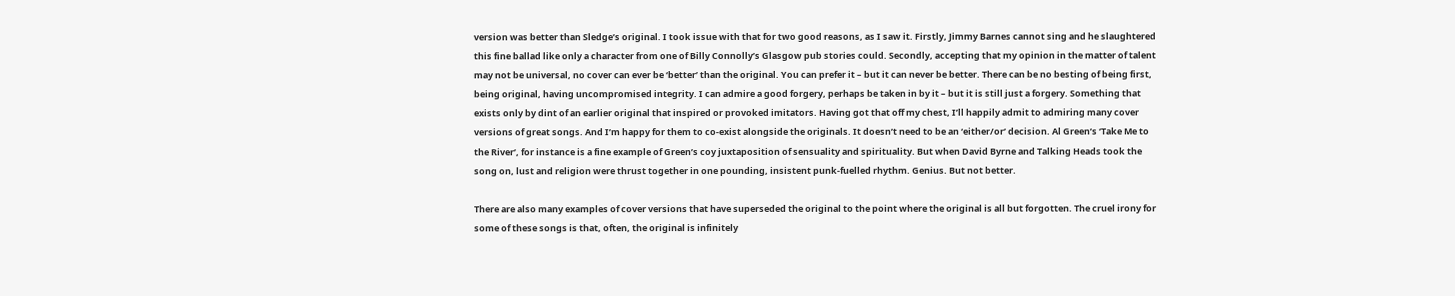version was better than Sledge’s original. I took issue with that for two good reasons, as I saw it. Firstly, Jimmy Barnes cannot sing and he slaughtered this fine ballad like only a character from one of Billy Connolly’s Glasgow pub stories could. Secondly, accepting that my opinion in the matter of talent may not be universal, no cover can ever be ‘better’ than the original. You can prefer it – but it can never be better. There can be no besting of being first, being original, having uncompromised integrity. I can admire a good forgery, perhaps be taken in by it – but it is still just a forgery. Something that exists only by dint of an earlier original that inspired or provoked imitators. Having got that off my chest, I’ll happily admit to admiring many cover versions of great songs. And I’m happy for them to co-exist alongside the originals. It doesn’t need to be an ‘either/or’ decision. Al Green’s ‘Take Me to the River’, for instance is a fine example of Green’s coy juxtaposition of sensuality and spirituality. But when David Byrne and Talking Heads took the song on, lust and religion were thrust together in one pounding, insistent punk-fuelled rhythm. Genius. But not better.

There are also many examples of cover versions that have superseded the original to the point where the original is all but forgotten. The cruel irony for some of these songs is that, often, the original is infinitely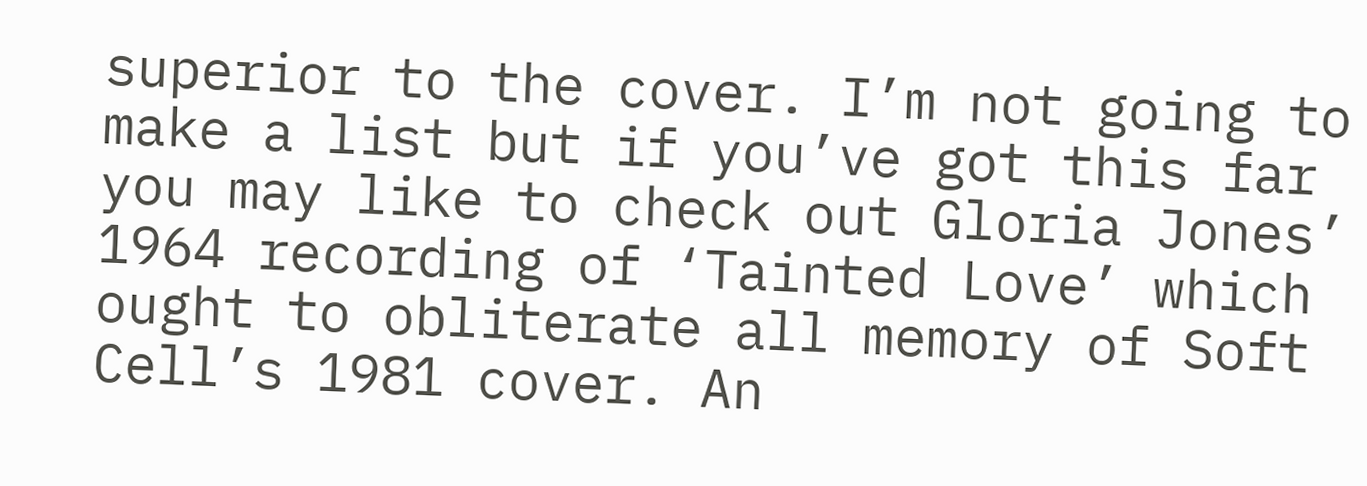superior to the cover. I’m not going to make a list but if you’ve got this far you may like to check out Gloria Jones’ 1964 recording of ‘Tainted Love’ which ought to obliterate all memory of Soft Cell’s 1981 cover. An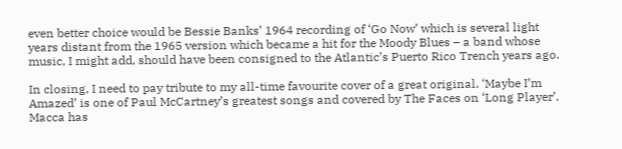even better choice would be Bessie Banks’ 1964 recording of ‘Go Now’ which is several light years distant from the 1965 version which became a hit for the Moody Blues – a band whose music, I might add, should have been consigned to the Atlantic’s Puerto Rico Trench years ago.

In closing, I need to pay tribute to my all-time favourite cover of a great original. ‘Maybe I’m Amazed’ is one of Paul McCartney’s greatest songs and covered by The Faces on ‘Long Player’.  Macca has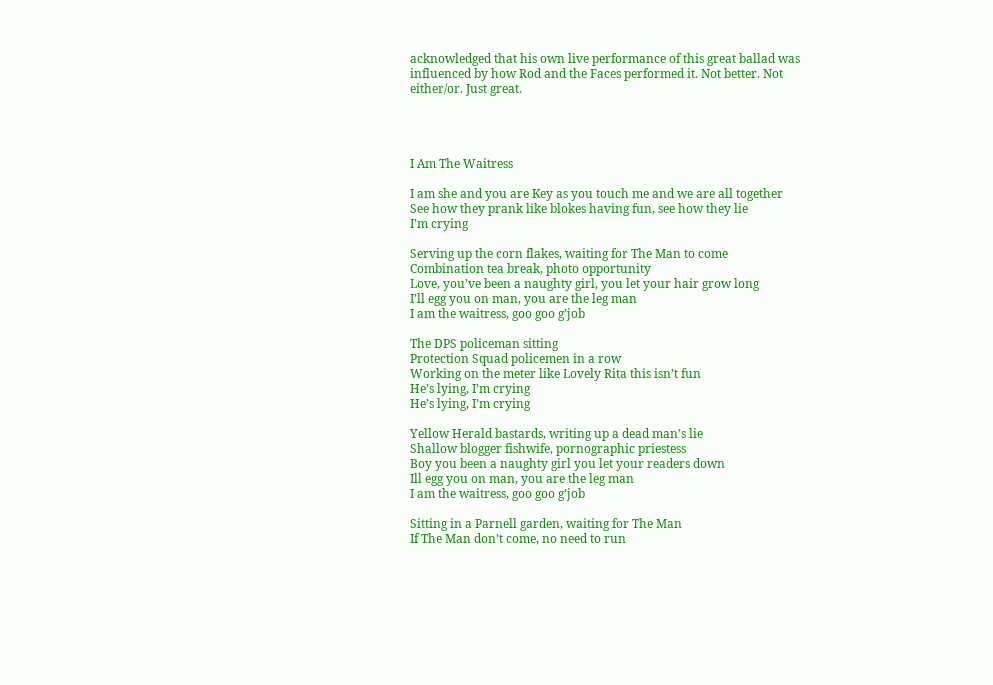acknowledged that his own live performance of this great ballad was influenced by how Rod and the Faces performed it. Not better. Not either/or. Just great.




I Am The Waitress

I am she and you are Key as you touch me and we are all together
See how they prank like blokes having fun, see how they lie
I’m crying

Serving up the corn flakes, waiting for The Man to come
Combination tea break, photo opportunity
Love, you’ve been a naughty girl, you let your hair grow long
I’ll egg you on man, you are the leg man
I am the waitress, goo goo g’job

The DPS policeman sitting
Protection Squad policemen in a row
Working on the meter like Lovely Rita this isn’t fun
He’s lying, I’m crying
He’s lying, I’m crying

Yellow Herald bastards, writing up a dead man’s lie
Shallow blogger fishwife, pornographic priestess
Boy you been a naughty girl you let your readers down
Ill egg you on man, you are the leg man
I am the waitress, goo goo g’job

Sitting in a Parnell garden, waiting for The Man
If The Man don’t come, no need to run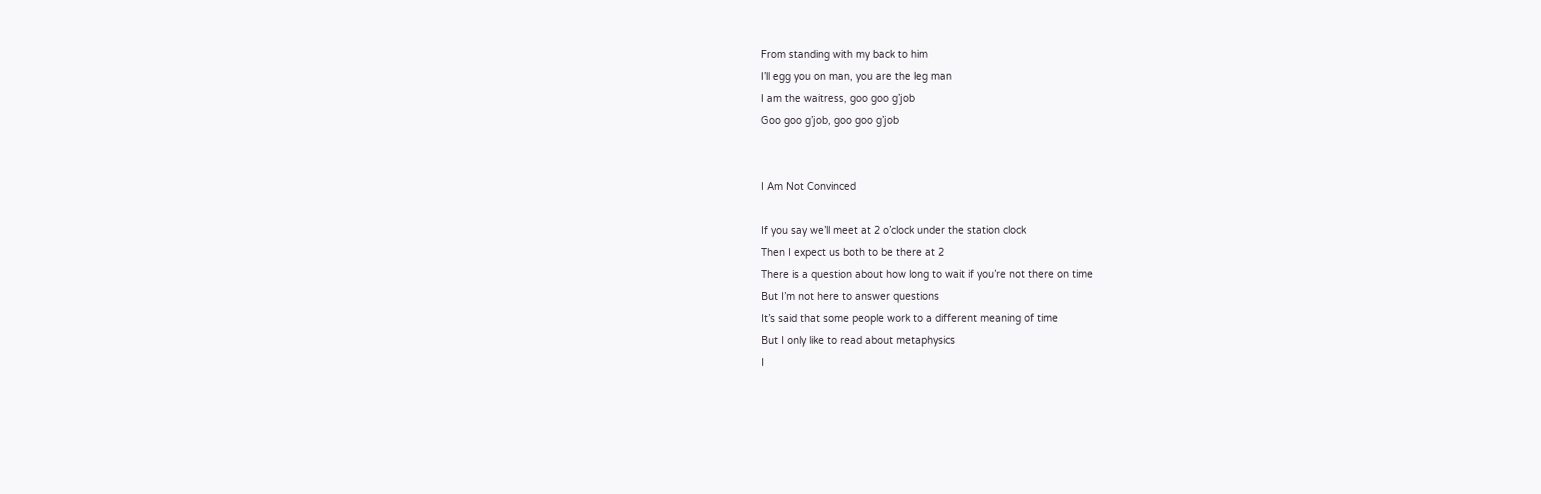From standing with my back to him
I’ll egg you on man, you are the leg man
I am the waitress, goo goo g’job
Goo goo g’job, goo goo g’job


I Am Not Convinced

If you say we’ll meet at 2 o’clock under the station clock
Then I expect us both to be there at 2
There is a question about how long to wait if you’re not there on time
But I’m not here to answer questions
It’s said that some people work to a different meaning of time
But I only like to read about metaphysics
I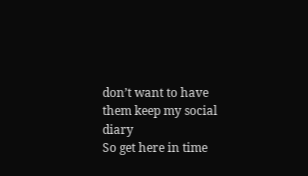don’t want to have them keep my social diary
So get here in time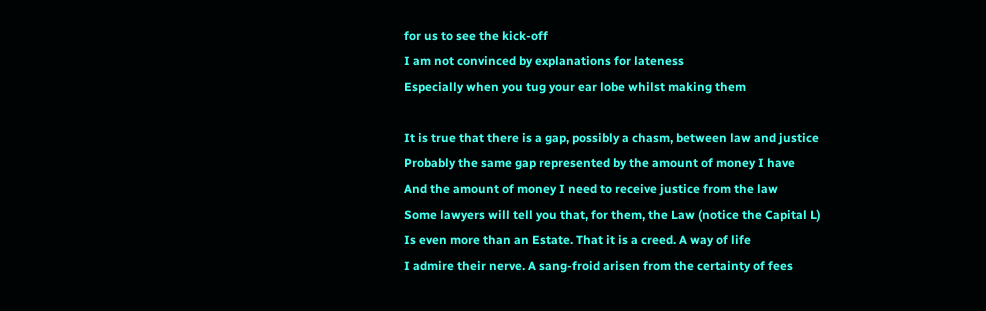for us to see the kick-off
I am not convinced by explanations for lateness
Especially when you tug your ear lobe whilst making them

It is true that there is a gap, possibly a chasm, between law and justice
Probably the same gap represented by the amount of money I have
And the amount of money I need to receive justice from the law
Some lawyers will tell you that, for them, the Law (notice the Capital L)
Is even more than an Estate. That it is a creed. A way of life
I admire their nerve. A sang-froid arisen from the certainty of fees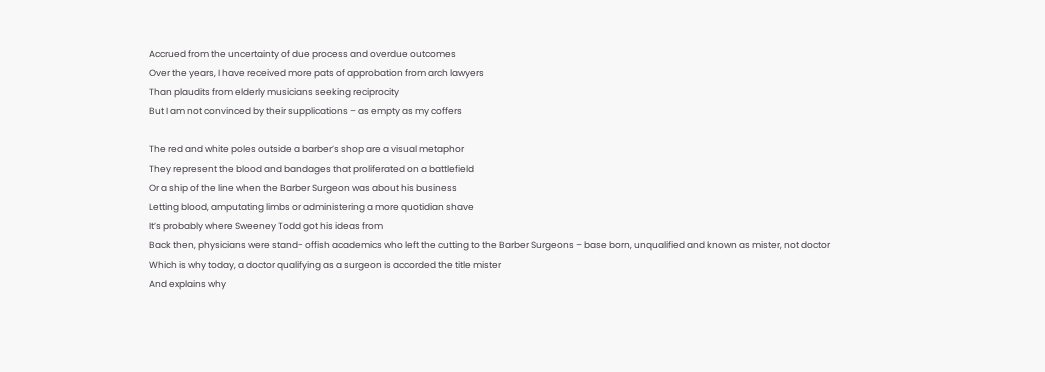Accrued from the uncertainty of due process and overdue outcomes
Over the years, I have received more pats of approbation from arch lawyers
Than plaudits from elderly musicians seeking reciprocity
But I am not convinced by their supplications – as empty as my coffers

The red and white poles outside a barber’s shop are a visual metaphor
They represent the blood and bandages that proliferated on a battlefield
Or a ship of the line when the Barber Surgeon was about his business
Letting blood, amputating limbs or administering a more quotidian shave
It’s probably where Sweeney Todd got his ideas from
Back then, physicians were stand- offish academics who left the cutting to the Barber Surgeons – base born, unqualified and known as mister, not doctor
Which is why today, a doctor qualifying as a surgeon is accorded the title mister
And explains why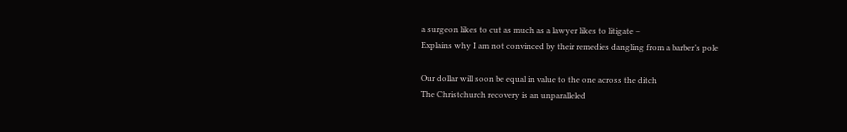a surgeon likes to cut as much as a lawyer likes to litigate –
Explains why I am not convinced by their remedies dangling from a barber’s pole

Our dollar will soon be equal in value to the one across the ditch
The Christchurch recovery is an unparalleled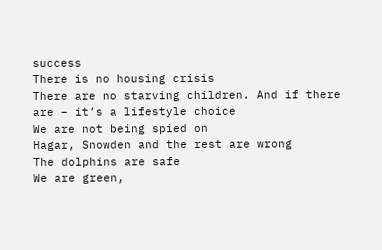success
There is no housing crisis
There are no starving children. And if there are – it’s a lifestyle choice
We are not being spied on
Hagar, Snowden and the rest are wrong
The dolphins are safe
We are green,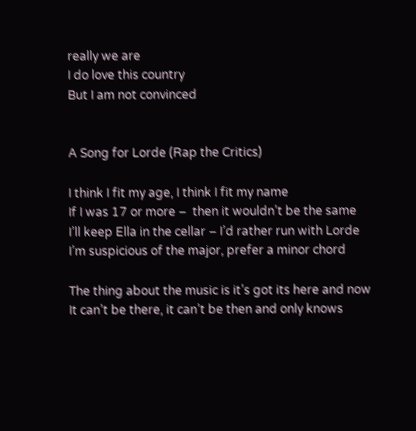really we are
I do love this country
But I am not convinced


A Song for Lorde (Rap the Critics)

I think I fit my age, I think I fit my name
If I was 17 or more –  then it wouldn’t be the same
I’ll keep Ella in the cellar – I’d rather run with Lorde
I’m suspicious of the major, prefer a minor chord

The thing about the music is it’s got its here and now
It can’t be there, it can’t be then and only knows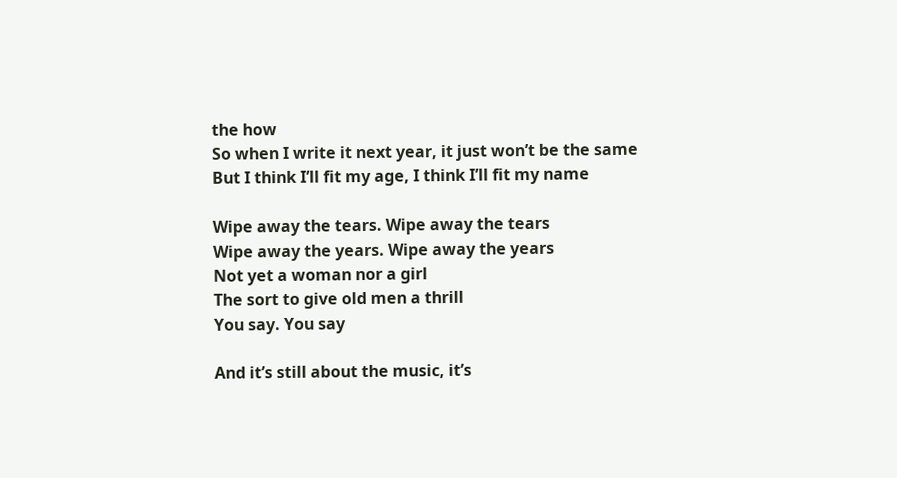the how
So when I write it next year, it just won’t be the same
But I think I’ll fit my age, I think I’ll fit my name

Wipe away the tears. Wipe away the tears
Wipe away the years. Wipe away the years
Not yet a woman nor a girl
The sort to give old men a thrill
You say. You say

And it’s still about the music, it’s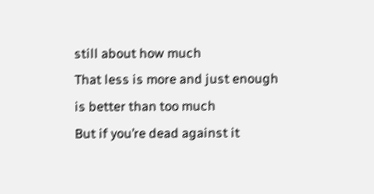still about how much
That less is more and just enough is better than too much
But if you’re dead against it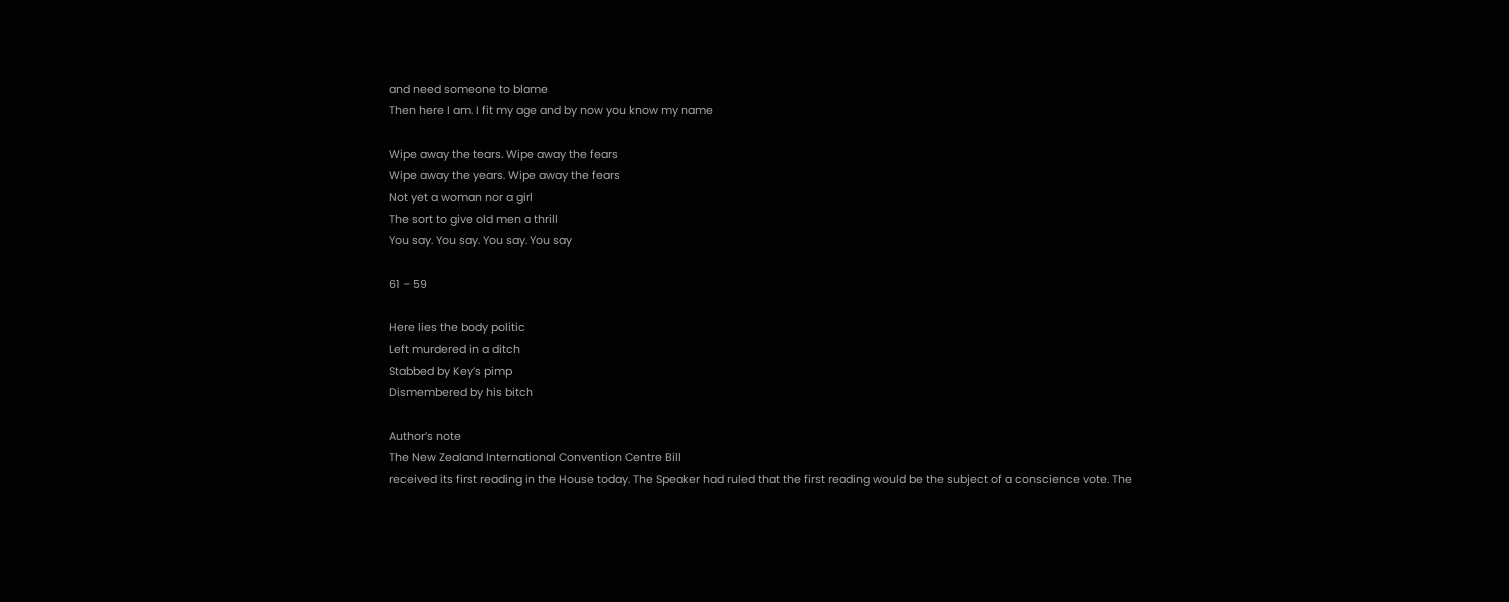and need someone to blame
Then here I am. I fit my age and by now you know my name

Wipe away the tears. Wipe away the fears
Wipe away the years. Wipe away the fears
Not yet a woman nor a girl
The sort to give old men a thrill
You say. You say. You say. You say

61 – 59

Here lies the body politic
Left murdered in a ditch
Stabbed by Key’s pimp
Dismembered by his bitch

Author’s note
The New Zealand International Convention Centre Bill
received its first reading in the House today. The Speaker had ruled that the first reading would be the subject of a conscience vote. The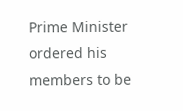Prime Minister ordered his members to be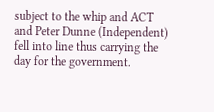subject to the whip and ACT and Peter Dunne (Independent) fell into line thus carrying the day for the government.